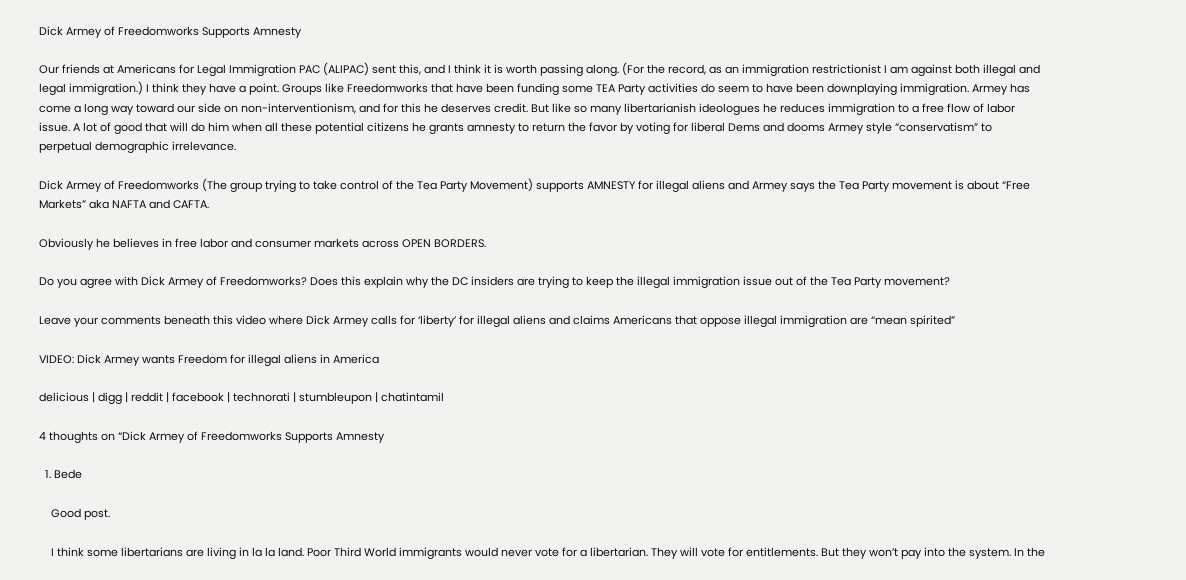Dick Armey of Freedomworks Supports Amnesty

Our friends at Americans for Legal Immigration PAC (ALIPAC) sent this, and I think it is worth passing along. (For the record, as an immigration restrictionist I am against both illegal and legal immigration.) I think they have a point. Groups like Freedomworks that have been funding some TEA Party activities do seem to have been downplaying immigration. Armey has come a long way toward our side on non-interventionism, and for this he deserves credit. But like so many libertarianish ideologues he reduces immigration to a free flow of labor issue. A lot of good that will do him when all these potential citizens he grants amnesty to return the favor by voting for liberal Dems and dooms Armey style “conservatism” to perpetual demographic irrelevance.

Dick Armey of Freedomworks (The group trying to take control of the Tea Party Movement) supports AMNESTY for illegal aliens and Armey says the Tea Party movement is about “Free Markets” aka NAFTA and CAFTA.

Obviously he believes in free labor and consumer markets across OPEN BORDERS.

Do you agree with Dick Armey of Freedomworks? Does this explain why the DC insiders are trying to keep the illegal immigration issue out of the Tea Party movement?

Leave your comments beneath this video where Dick Armey calls for ‘liberty’ for illegal aliens and claims Americans that oppose illegal immigration are “mean spirited”

VIDEO: Dick Armey wants Freedom for illegal aliens in America

delicious | digg | reddit | facebook | technorati | stumbleupon | chatintamil

4 thoughts on “Dick Armey of Freedomworks Supports Amnesty

  1. Bede

    Good post.

    I think some libertarians are living in la la land. Poor Third World immigrants would never vote for a libertarian. They will vote for entitlements. But they won’t pay into the system. In the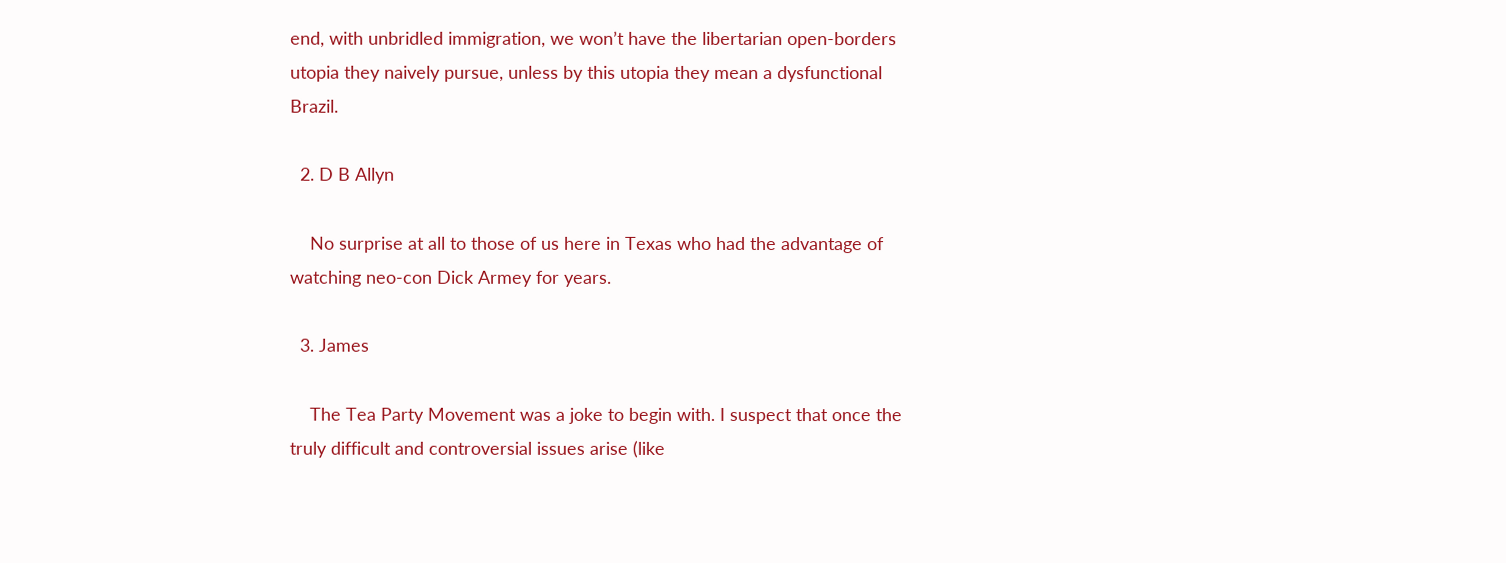end, with unbridled immigration, we won’t have the libertarian open-borders utopia they naively pursue, unless by this utopia they mean a dysfunctional Brazil.

  2. D B Allyn

    No surprise at all to those of us here in Texas who had the advantage of watching neo-con Dick Armey for years.

  3. James

    The Tea Party Movement was a joke to begin with. I suspect that once the truly difficult and controversial issues arise (like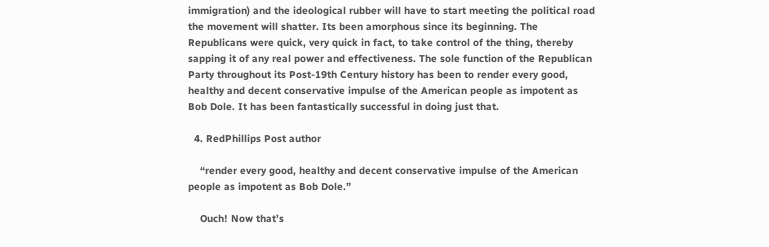immigration) and the ideological rubber will have to start meeting the political road the movement will shatter. Its been amorphous since its beginning. The Republicans were quick, very quick in fact, to take control of the thing, thereby sapping it of any real power and effectiveness. The sole function of the Republican Party throughout its Post-19th Century history has been to render every good, healthy and decent conservative impulse of the American people as impotent as Bob Dole. It has been fantastically successful in doing just that.

  4. RedPhillips Post author

    “render every good, healthy and decent conservative impulse of the American people as impotent as Bob Dole.”

    Ouch! Now that’s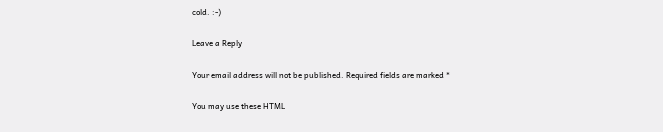cold. :-)

Leave a Reply

Your email address will not be published. Required fields are marked *

You may use these HTML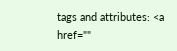tags and attributes: <a href=""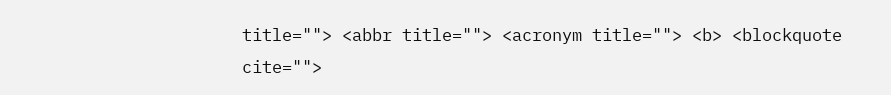title=""> <abbr title=""> <acronym title=""> <b> <blockquote cite="">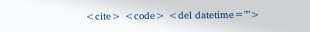<cite> <code> <del datetime="">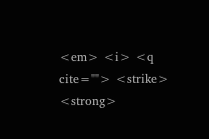<em> <i> <q cite=""> <strike> <strong>